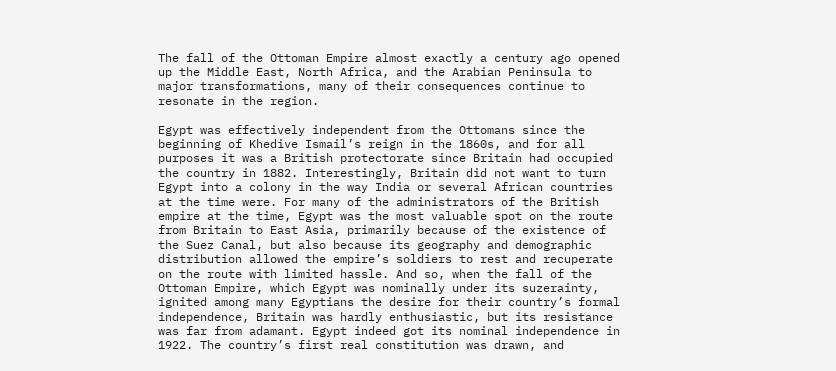The fall of the Ottoman Empire almost exactly a century ago opened up the Middle East, North Africa, and the Arabian Peninsula to major transformations, many of their consequences continue to resonate in the region.

Egypt was effectively independent from the Ottomans since the beginning of Khedive Ismail’s reign in the 1860s, and for all purposes it was a British protectorate since Britain had occupied the country in 1882. Interestingly, Britain did not want to turn Egypt into a colony in the way India or several African countries at the time were. For many of the administrators of the British empire at the time, Egypt was the most valuable spot on the route from Britain to East Asia, primarily because of the existence of the Suez Canal, but also because its geography and demographic distribution allowed the empire’s soldiers to rest and recuperate on the route with limited hassle. And so, when the fall of the Ottoman Empire, which Egypt was nominally under its suzerainty, ignited among many Egyptians the desire for their country’s formal independence, Britain was hardly enthusiastic, but its resistance was far from adamant. Egypt indeed got its nominal independence in 1922. The country’s first real constitution was drawn, and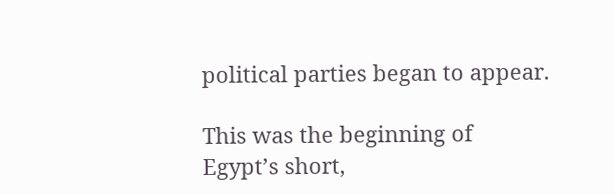political parties began to appear.

This was the beginning of Egypt’s short,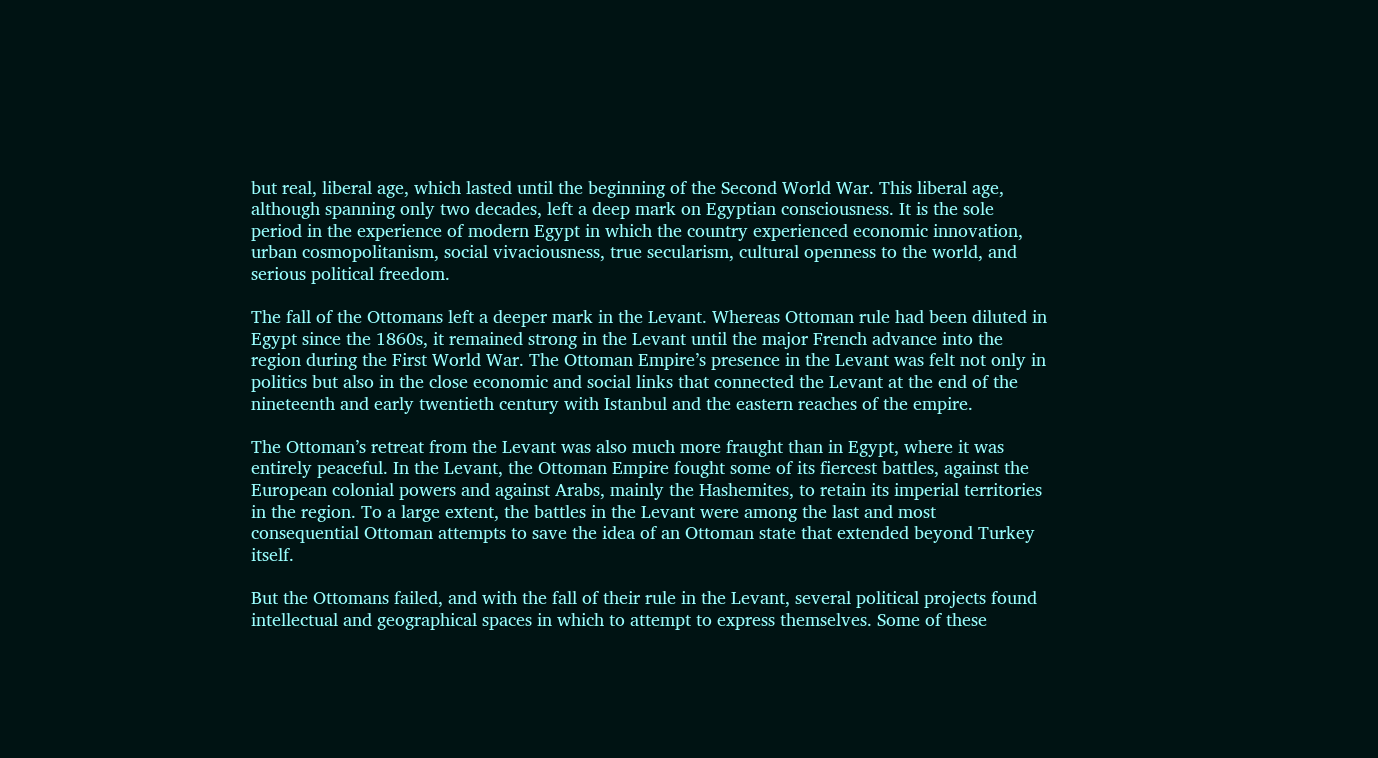but real, liberal age, which lasted until the beginning of the Second World War. This liberal age, although spanning only two decades, left a deep mark on Egyptian consciousness. It is the sole period in the experience of modern Egypt in which the country experienced economic innovation, urban cosmopolitanism, social vivaciousness, true secularism, cultural openness to the world, and serious political freedom.

The fall of the Ottomans left a deeper mark in the Levant. Whereas Ottoman rule had been diluted in Egypt since the 1860s, it remained strong in the Levant until the major French advance into the region during the First World War. The Ottoman Empire’s presence in the Levant was felt not only in politics but also in the close economic and social links that connected the Levant at the end of the nineteenth and early twentieth century with Istanbul and the eastern reaches of the empire.

The Ottoman’s retreat from the Levant was also much more fraught than in Egypt, where it was entirely peaceful. In the Levant, the Ottoman Empire fought some of its fiercest battles, against the European colonial powers and against Arabs, mainly the Hashemites, to retain its imperial territories in the region. To a large extent, the battles in the Levant were among the last and most consequential Ottoman attempts to save the idea of an Ottoman state that extended beyond Turkey itself.

But the Ottomans failed, and with the fall of their rule in the Levant, several political projects found intellectual and geographical spaces in which to attempt to express themselves. Some of these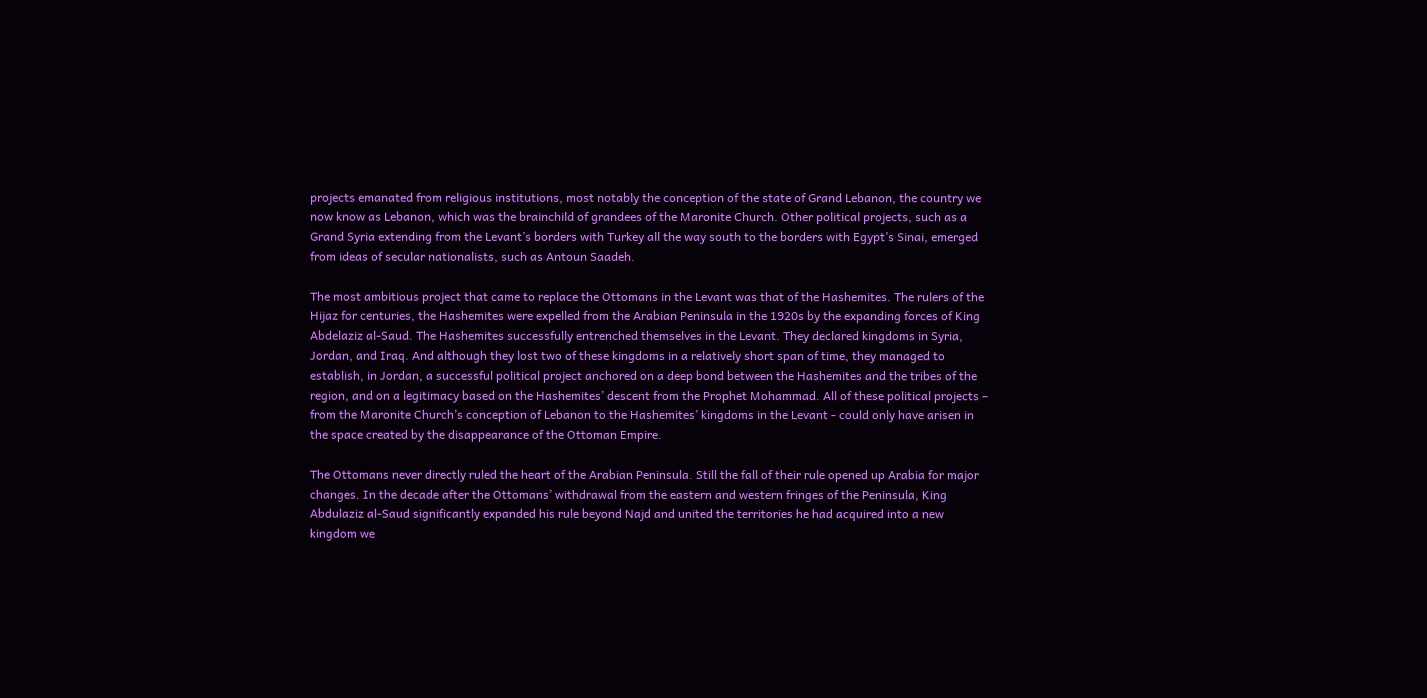projects emanated from religious institutions, most notably the conception of the state of Grand Lebanon, the country we now know as Lebanon, which was the brainchild of grandees of the Maronite Church. Other political projects, such as a Grand Syria extending from the Levant’s borders with Turkey all the way south to the borders with Egypt’s Sinai, emerged from ideas of secular nationalists, such as Antoun Saadeh.

The most ambitious project that came to replace the Ottomans in the Levant was that of the Hashemites. The rulers of the Hijaz for centuries, the Hashemites were expelled from the Arabian Peninsula in the 1920s by the expanding forces of King Abdelaziz al-Saud. The Hashemites successfully entrenched themselves in the Levant. They declared kingdoms in Syria, Jordan, and Iraq. And although they lost two of these kingdoms in a relatively short span of time, they managed to establish, in Jordan, a successful political project anchored on a deep bond between the Hashemites and the tribes of the region, and on a legitimacy based on the Hashemites’ descent from the Prophet Mohammad. All of these political projects – from the Maronite Church’s conception of Lebanon to the Hashemites’ kingdoms in the Levant - could only have arisen in the space created by the disappearance of the Ottoman Empire.

The Ottomans never directly ruled the heart of the Arabian Peninsula. Still the fall of their rule opened up Arabia for major changes. In the decade after the Ottomans’ withdrawal from the eastern and western fringes of the Peninsula, King Abdulaziz al-Saud significantly expanded his rule beyond Najd and united the territories he had acquired into a new kingdom we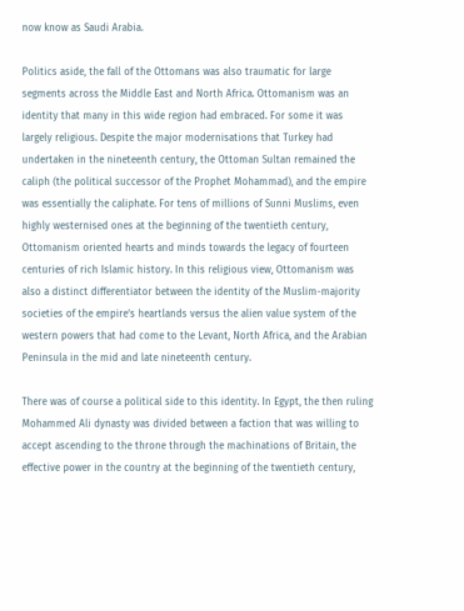now know as Saudi Arabia.

Politics aside, the fall of the Ottomans was also traumatic for large segments across the Middle East and North Africa. Ottomanism was an identity that many in this wide region had embraced. For some it was largely religious. Despite the major modernisations that Turkey had undertaken in the nineteenth century, the Ottoman Sultan remained the caliph (the political successor of the Prophet Mohammad), and the empire was essentially the caliphate. For tens of millions of Sunni Muslims, even highly westernised ones at the beginning of the twentieth century, Ottomanism oriented hearts and minds towards the legacy of fourteen centuries of rich Islamic history. In this religious view, Ottomanism was also a distinct differentiator between the identity of the Muslim-majority societies of the empire’s heartlands versus the alien value system of the western powers that had come to the Levant, North Africa, and the Arabian Peninsula in the mid and late nineteenth century.

There was of course a political side to this identity. In Egypt, the then ruling Mohammed Ali dynasty was divided between a faction that was willing to accept ascending to the throne through the machinations of Britain, the effective power in the country at the beginning of the twentieth century,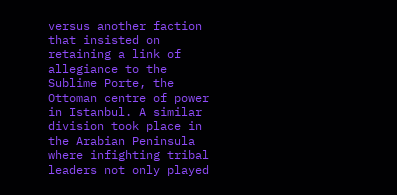versus another faction that insisted on retaining a link of allegiance to the Sublime Porte, the Ottoman centre of power in Istanbul. A similar division took place in the Arabian Peninsula where infighting tribal leaders not only played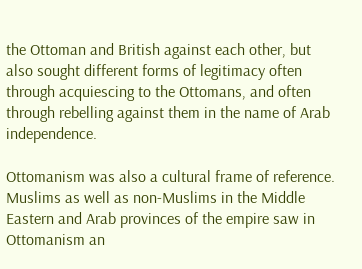the Ottoman and British against each other, but also sought different forms of legitimacy often through acquiescing to the Ottomans, and often through rebelling against them in the name of Arab independence.

Ottomanism was also a cultural frame of reference. Muslims as well as non-Muslims in the Middle Eastern and Arab provinces of the empire saw in Ottomanism an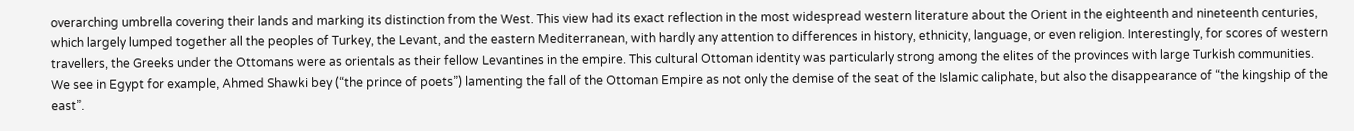overarching umbrella covering their lands and marking its distinction from the West. This view had its exact reflection in the most widespread western literature about the Orient in the eighteenth and nineteenth centuries, which largely lumped together all the peoples of Turkey, the Levant, and the eastern Mediterranean, with hardly any attention to differences in history, ethnicity, language, or even religion. Interestingly, for scores of western travellers, the Greeks under the Ottomans were as orientals as their fellow Levantines in the empire. This cultural Ottoman identity was particularly strong among the elites of the provinces with large Turkish communities. We see in Egypt for example, Ahmed Shawki bey (“the prince of poets”) lamenting the fall of the Ottoman Empire as not only the demise of the seat of the Islamic caliphate, but also the disappearance of “the kingship of the east”.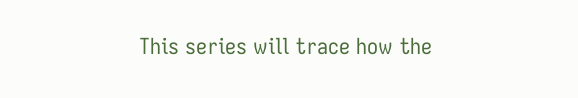This series will trace how the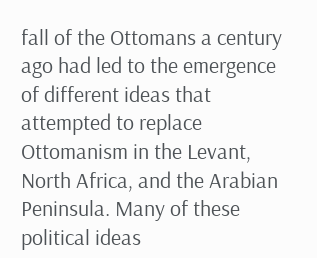fall of the Ottomans a century ago had led to the emergence of different ideas that attempted to replace Ottomanism in the Levant, North Africa, and the Arabian Peninsula. Many of these political ideas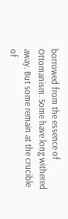borrowed from the essence of Ottomanism. Some have long withered away. But some remain at the crucible of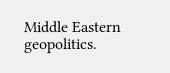Middle Eastern geopolitics.